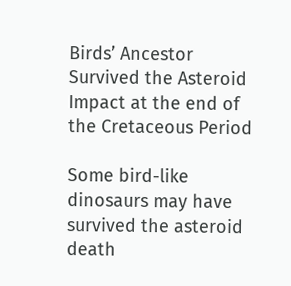Birds’ Ancestor Survived the Asteroid Impact at the end of the Cretaceous Period

Some bird-like dinosaurs may have survived the asteroid death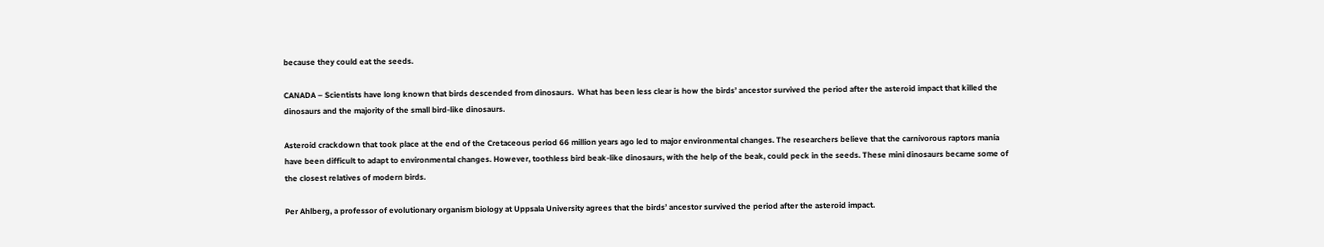because they could eat the seeds.

CANADA – Scientists have long known that birds descended from dinosaurs.  What has been less clear is how the birds’ ancestor survived the period after the asteroid impact that killed the dinosaurs and the majority of the small bird-like dinosaurs.

Asteroid crackdown that took place at the end of the Cretaceous period 66 million years ago led to major environmental changes. The researchers believe that the carnivorous raptors mania have been difficult to adapt to environmental changes. However, toothless bird beak-like dinosaurs, with the help of the beak, could peck in the seeds. These mini dinosaurs became some of the closest relatives of modern birds.

Per Ahlberg, a professor of evolutionary organism biology at Uppsala University agrees that the birds’ ancestor survived the period after the asteroid impact.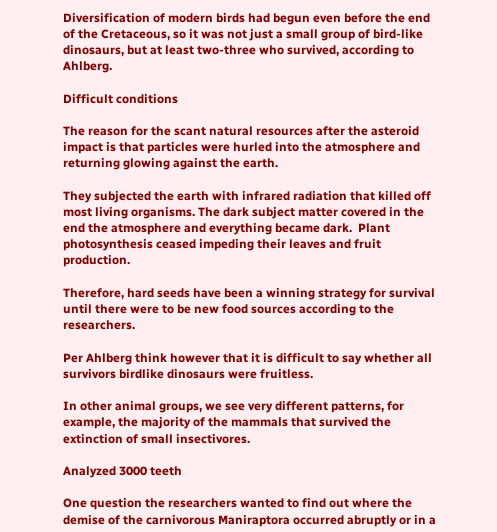Diversification of modern birds had begun even before the end of the Cretaceous, so it was not just a small group of bird-like dinosaurs, but at least two-three who survived, according to Ahlberg.

Difficult conditions

The reason for the scant natural resources after the asteroid impact is that particles were hurled into the atmosphere and returning glowing against the earth.

They subjected the earth with infrared radiation that killed off most living organisms. The dark subject matter covered in the end the atmosphere and everything became dark.  Plant photosynthesis ceased impeding their leaves and fruit production.

Therefore, hard seeds have been a winning strategy for survival until there were to be new food sources according to the researchers.

Per Ahlberg think however that it is difficult to say whether all survivors birdlike dinosaurs were fruitless.

In other animal groups, we see very different patterns, for example, the majority of the mammals that survived the extinction of small insectivores.

Analyzed 3000 teeth

One question the researchers wanted to find out where the demise of the carnivorous Maniraptora occurred abruptly or in a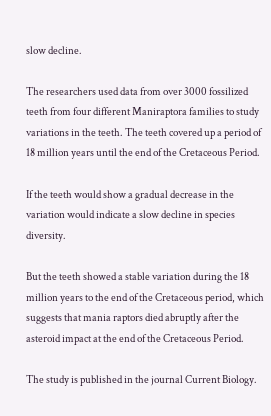slow decline.

The researchers used data from over 3000 fossilized teeth from four different Maniraptora families to study variations in the teeth. The teeth covered up a period of 18 million years until the end of the Cretaceous Period.

If the teeth would show a gradual decrease in the variation would indicate a slow decline in species diversity.

But the teeth showed a stable variation during the 18 million years to the end of the Cretaceous period, which suggests that mania raptors died abruptly after the asteroid impact at the end of the Cretaceous Period.

The study is published in the journal Current Biology.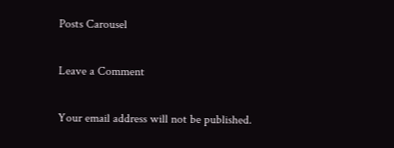Posts Carousel

Leave a Comment

Your email address will not be published.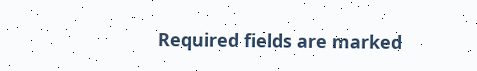Required fields are marked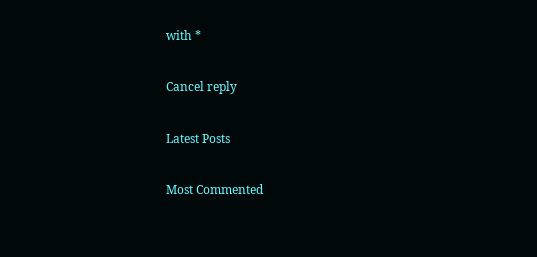with *

Cancel reply

Latest Posts

Most Commented